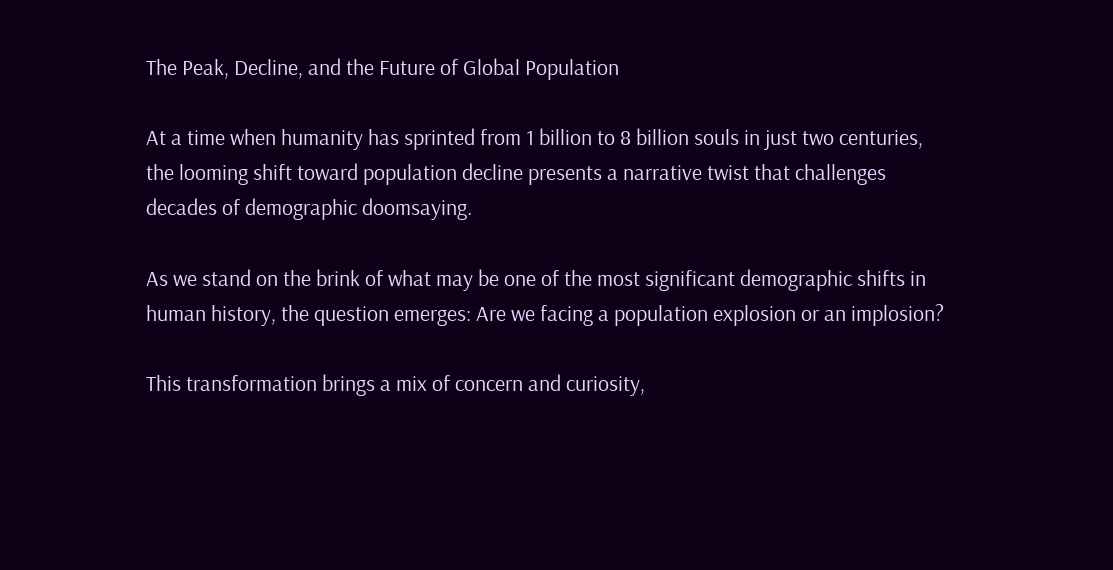The Peak, Decline, and the Future of Global Population

At a time when humanity has sprinted from 1 billion to 8 billion souls in just two centuries, the looming shift toward population decline presents a narrative twist that challenges decades of demographic doomsaying.

As we stand on the brink of what may be one of the most significant demographic shifts in human history, the question emerges: Are we facing a population explosion or an implosion?

This transformation brings a mix of concern and curiosity,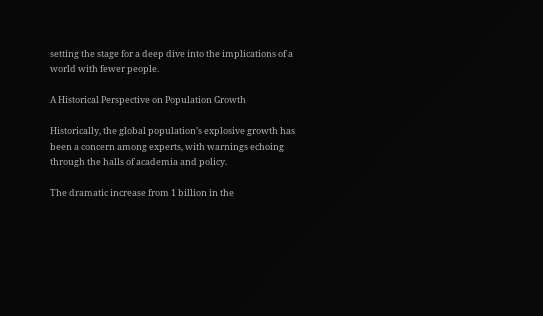setting the stage for a deep dive into the implications of a world with fewer people.

A Historical Perspective on Population Growth

Historically, the global population’s explosive growth has been a concern among experts, with warnings echoing through the halls of academia and policy.

The dramatic increase from 1 billion in the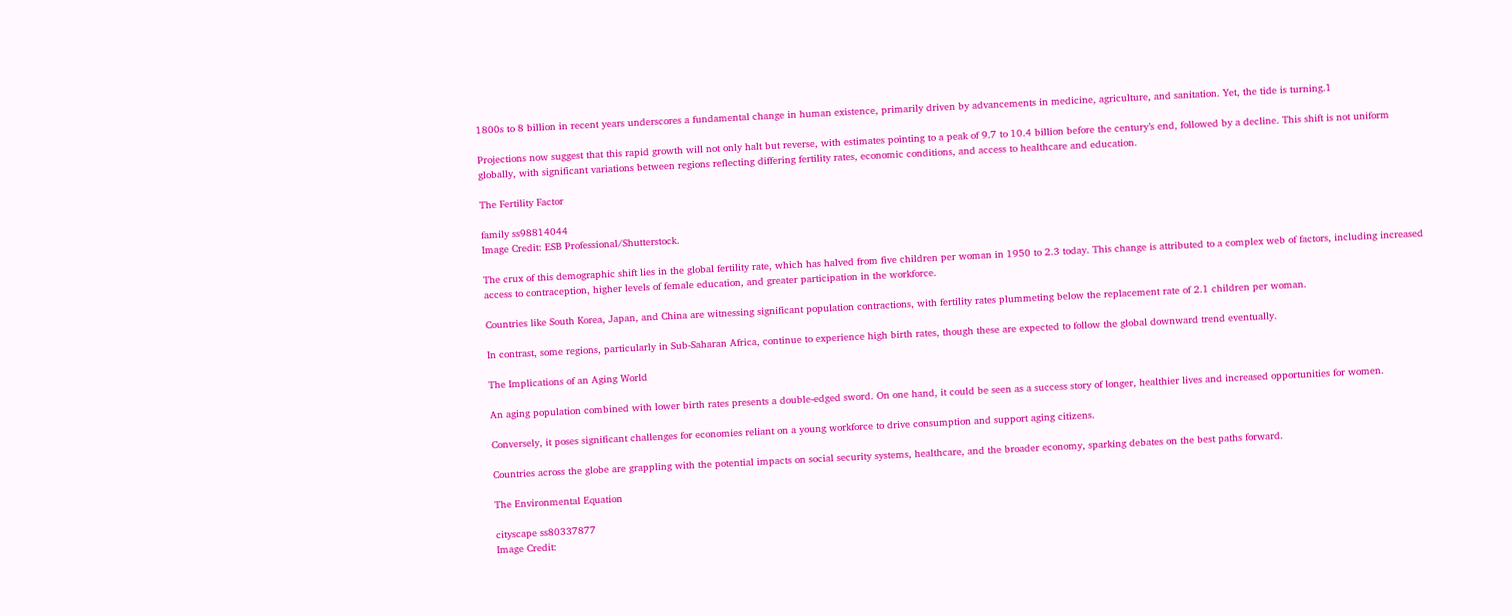1800s to 8 billion in recent years underscores a fundamental change in human existence, primarily driven by advancements in medicine, agriculture, and sanitation. Yet, the tide is turning.1

Projections now suggest that this rapid growth will not only halt but reverse, with estimates pointing to a peak of 9.7 to 10.4 billion before the century’s end, followed by a decline. This shift is not uniform globally, with significant variations between regions reflecting differing fertility rates, economic conditions, and access to healthcare and education.

The Fertility Factor

family ss98814044
Image Credit: ESB Professional/Shutterstock.

The crux of this demographic shift lies in the global fertility rate, which has halved from five children per woman in 1950 to 2.3 today. This change is attributed to a complex web of factors, including increased access to contraception, higher levels of female education, and greater participation in the workforce.

Countries like South Korea, Japan, and China are witnessing significant population contractions, with fertility rates plummeting below the replacement rate of 2.1 children per woman.

In contrast, some regions, particularly in Sub-Saharan Africa, continue to experience high birth rates, though these are expected to follow the global downward trend eventually.

The Implications of an Aging World

An aging population combined with lower birth rates presents a double-edged sword. On one hand, it could be seen as a success story of longer, healthier lives and increased opportunities for women.

Conversely, it poses significant challenges for economies reliant on a young workforce to drive consumption and support aging citizens.

Countries across the globe are grappling with the potential impacts on social security systems, healthcare, and the broader economy, sparking debates on the best paths forward.

The Environmental Equation

cityscape ss80337877
Image Credit: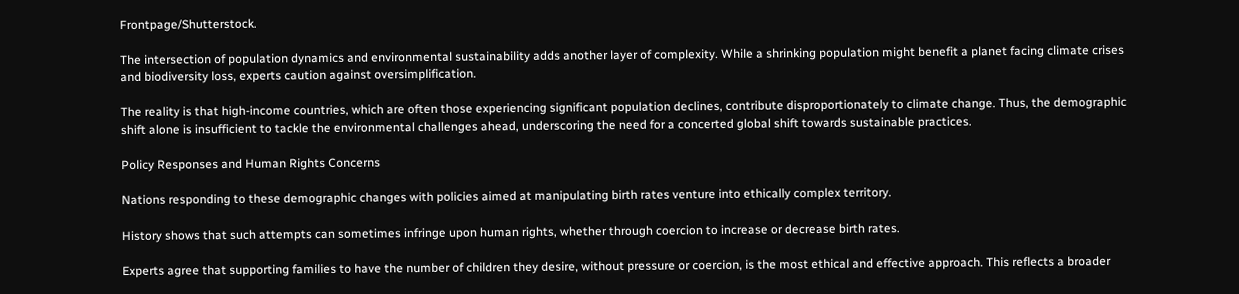Frontpage/Shutterstock.

The intersection of population dynamics and environmental sustainability adds another layer of complexity. While a shrinking population might benefit a planet facing climate crises and biodiversity loss, experts caution against oversimplification.

The reality is that high-income countries, which are often those experiencing significant population declines, contribute disproportionately to climate change. Thus, the demographic shift alone is insufficient to tackle the environmental challenges ahead, underscoring the need for a concerted global shift towards sustainable practices.

Policy Responses and Human Rights Concerns

Nations responding to these demographic changes with policies aimed at manipulating birth rates venture into ethically complex territory.

History shows that such attempts can sometimes infringe upon human rights, whether through coercion to increase or decrease birth rates.

Experts agree that supporting families to have the number of children they desire, without pressure or coercion, is the most ethical and effective approach. This reflects a broader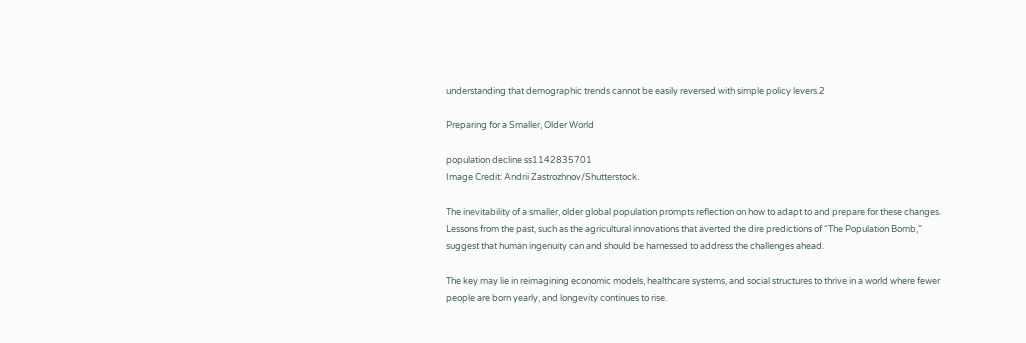understanding that demographic trends cannot be easily reversed with simple policy levers.2

Preparing for a Smaller, Older World

population decline ss1142835701
Image Credit: Andrii Zastrozhnov/Shutterstock.

The inevitability of a smaller, older global population prompts reflection on how to adapt to and prepare for these changes. Lessons from the past, such as the agricultural innovations that averted the dire predictions of “The Population Bomb,” suggest that human ingenuity can and should be harnessed to address the challenges ahead.

The key may lie in reimagining economic models, healthcare systems, and social structures to thrive in a world where fewer people are born yearly, and longevity continues to rise.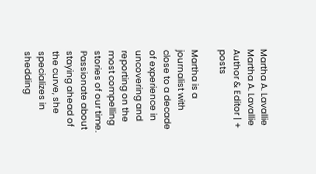Martha A. Lavallie
Martha A. Lavallie
Author & Editor | + posts

Martha is a journalist with close to a decade of experience in uncovering and reporting on the most compelling stories of our time. Passionate about staying ahead of the curve, she specializes in shedding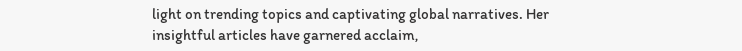light on trending topics and captivating global narratives. Her insightful articles have garnered acclaim,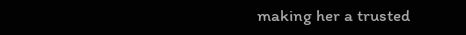making her a trusted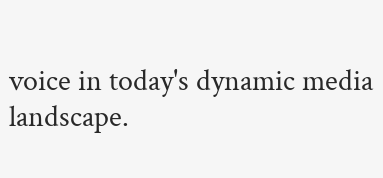voice in today's dynamic media landscape.